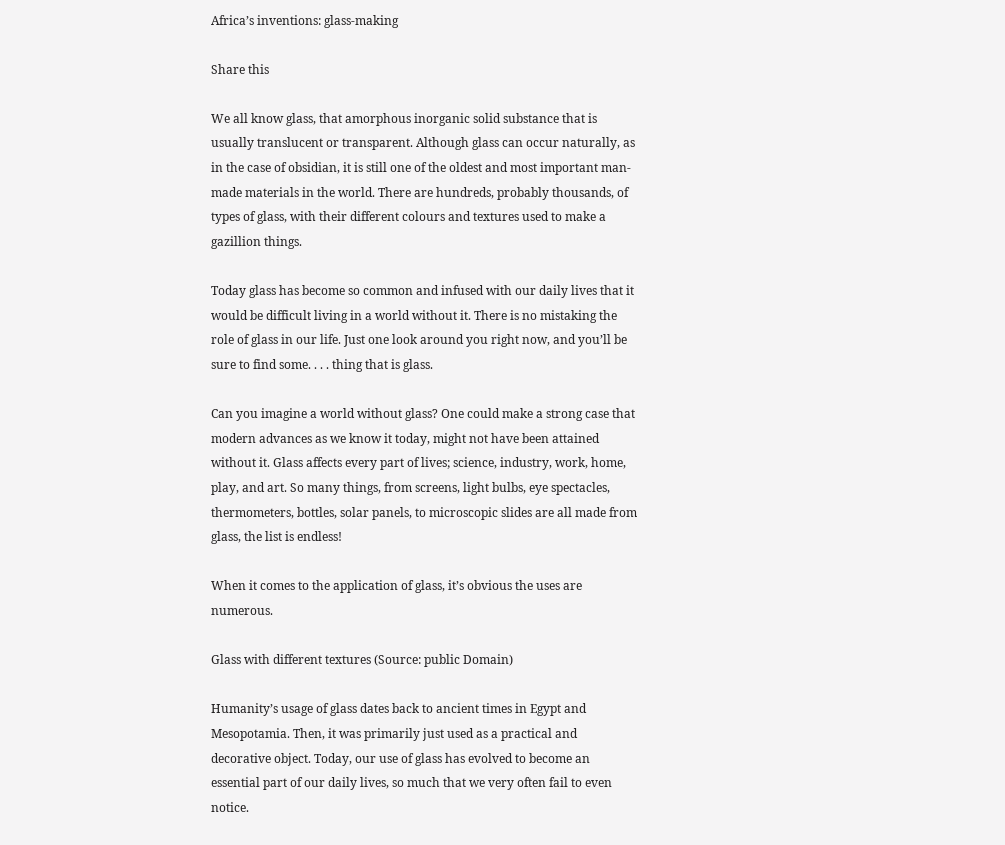Africa’s inventions: glass-making

Share this

We all know glass, that amorphous inorganic solid substance that is usually translucent or transparent. Although glass can occur naturally, as in the case of obsidian, it is still one of the oldest and most important man-made materials in the world. There are hundreds, probably thousands, of types of glass, with their different colours and textures used to make a gazillion things.

Today glass has become so common and infused with our daily lives that it would be difficult living in a world without it. There is no mistaking the role of glass in our life. Just one look around you right now, and you’ll be sure to find some. . . . thing that is glass.

Can you imagine a world without glass? One could make a strong case that modern advances as we know it today, might not have been attained without it. Glass affects every part of lives; science, industry, work, home, play, and art. So many things, from screens, light bulbs, eye spectacles, thermometers, bottles, solar panels, to microscopic slides are all made from glass, the list is endless!

When it comes to the application of glass, it’s obvious the uses are numerous.

Glass with different textures (Source: public Domain)

Humanity’s usage of glass dates back to ancient times in Egypt and Mesopotamia. Then, it was primarily just used as a practical and decorative object. Today, our use of glass has evolved to become an essential part of our daily lives, so much that we very often fail to even notice.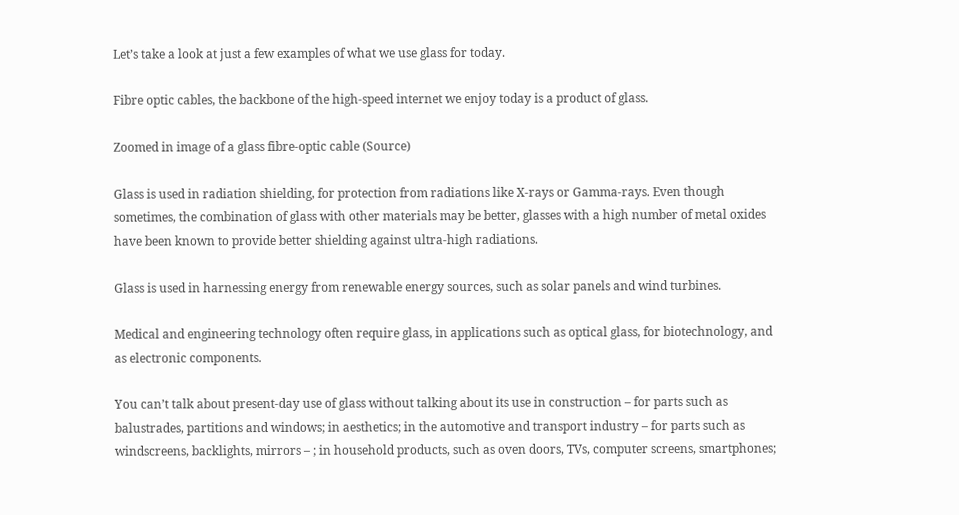Let’s take a look at just a few examples of what we use glass for today.

Fibre optic cables, the backbone of the high-speed internet we enjoy today is a product of glass.

Zoomed in image of a glass fibre-optic cable (Source)

Glass is used in radiation shielding, for protection from radiations like X-rays or Gamma-rays. Even though sometimes, the combination of glass with other materials may be better, glasses with a high number of metal oxides have been known to provide better shielding against ultra-high radiations.

Glass is used in harnessing energy from renewable energy sources, such as solar panels and wind turbines.

Medical and engineering technology often require glass, in applications such as optical glass, for biotechnology, and as electronic components.

You can’t talk about present-day use of glass without talking about its use in construction – for parts such as balustrades, partitions and windows; in aesthetics; in the automotive and transport industry – for parts such as windscreens, backlights, mirrors – ; in household products, such as oven doors, TVs, computer screens, smartphones;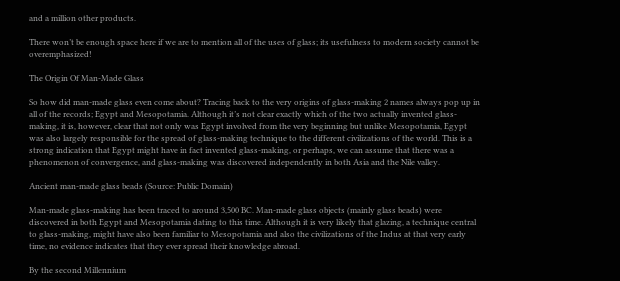and a million other products.

There won’t be enough space here if we are to mention all of the uses of glass; its usefulness to modern society cannot be overemphasized!

The Origin Of Man-Made Glass

So how did man-made glass even come about? Tracing back to the very origins of glass-making 2 names always pop up in all of the records; Egypt and Mesopotamia. Although it’s not clear exactly which of the two actually invented glass-making, it is, however, clear that not only was Egypt involved from the very beginning but unlike Mesopotamia, Egypt was also largely responsible for the spread of glass-making technique to the different civilizations of the world. This is a strong indication that Egypt might have in fact invented glass-making, or perhaps, we can assume that there was a phenomenon of convergence, and glass-making was discovered independently in both Asia and the Nile valley.

Ancient man-made glass beads (Source: Public Domain)

Man-made glass-making has been traced to around 3,500 BC. Man-made glass objects (mainly glass beads) were discovered in both Egypt and Mesopotamia dating to this time. Although it is very likely that glazing, a technique central to glass-making, might have also been familiar to Mesopotamia and also the civilizations of the Indus at that very early time, no evidence indicates that they ever spread their knowledge abroad.

By the second Millennium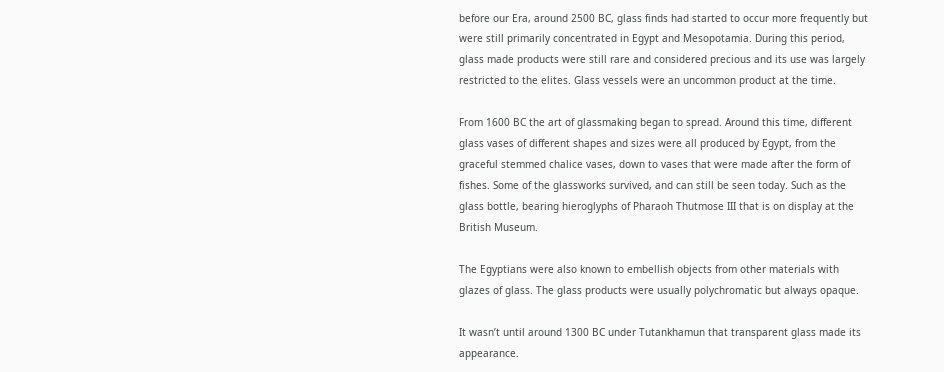before our Era, around 2500 BC, glass finds had started to occur more frequently but were still primarily concentrated in Egypt and Mesopotamia. During this period, glass made products were still rare and considered precious and its use was largely restricted to the elites. Glass vessels were an uncommon product at the time.

From 1600 BC the art of glassmaking began to spread. Around this time, different glass vases of different shapes and sizes were all produced by Egypt, from the graceful stemmed chalice vases, down to vases that were made after the form of fishes. Some of the glassworks survived, and can still be seen today. Such as the glass bottle, bearing hieroglyphs of Pharaoh Thutmose III that is on display at the British Museum.

The Egyptians were also known to embellish objects from other materials with glazes of glass. The glass products were usually polychromatic but always opaque.

It wasn’t until around 1300 BC under Tutankhamun that transparent glass made its appearance.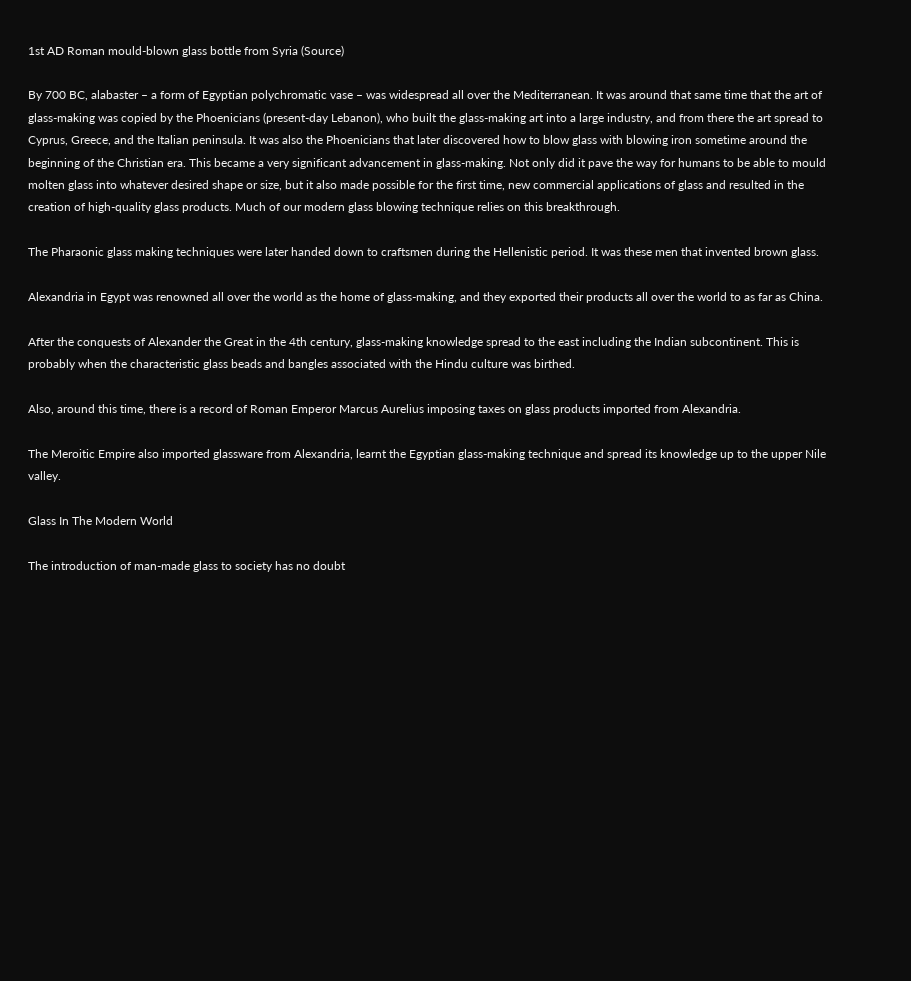1st AD Roman mould-blown glass bottle from Syria (Source)

By 700 BC, alabaster – a form of Egyptian polychromatic vase – was widespread all over the Mediterranean. It was around that same time that the art of glass-making was copied by the Phoenicians (present-day Lebanon), who built the glass-making art into a large industry, and from there the art spread to Cyprus, Greece, and the Italian peninsula. It was also the Phoenicians that later discovered how to blow glass with blowing iron sometime around the beginning of the Christian era. This became a very significant advancement in glass-making. Not only did it pave the way for humans to be able to mould molten glass into whatever desired shape or size, but it also made possible for the first time, new commercial applications of glass and resulted in the creation of high-quality glass products. Much of our modern glass blowing technique relies on this breakthrough.

The Pharaonic glass making techniques were later handed down to craftsmen during the Hellenistic period. It was these men that invented brown glass.

Alexandria in Egypt was renowned all over the world as the home of glass-making, and they exported their products all over the world to as far as China.

After the conquests of Alexander the Great in the 4th century, glass-making knowledge spread to the east including the Indian subcontinent. This is probably when the characteristic glass beads and bangles associated with the Hindu culture was birthed.

Also, around this time, there is a record of Roman Emperor Marcus Aurelius imposing taxes on glass products imported from Alexandria.

The Meroitic Empire also imported glassware from Alexandria, learnt the Egyptian glass-making technique and spread its knowledge up to the upper Nile valley.

Glass In The Modern World

The introduction of man-made glass to society has no doubt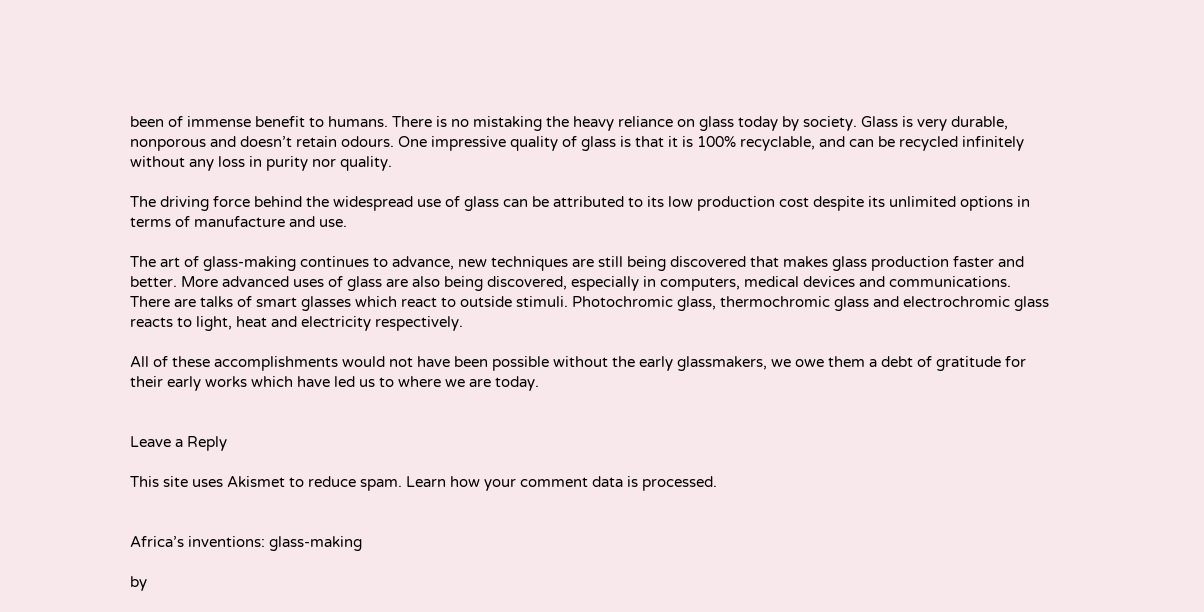been of immense benefit to humans. There is no mistaking the heavy reliance on glass today by society. Glass is very durable, nonporous and doesn’t retain odours. One impressive quality of glass is that it is 100% recyclable, and can be recycled infinitely without any loss in purity nor quality.

The driving force behind the widespread use of glass can be attributed to its low production cost despite its unlimited options in terms of manufacture and use.

The art of glass-making continues to advance, new techniques are still being discovered that makes glass production faster and better. More advanced uses of glass are also being discovered, especially in computers, medical devices and communications. There are talks of smart glasses which react to outside stimuli. Photochromic glass, thermochromic glass and electrochromic glass reacts to light, heat and electricity respectively.

All of these accomplishments would not have been possible without the early glassmakers, we owe them a debt of gratitude for their early works which have led us to where we are today.


Leave a Reply

This site uses Akismet to reduce spam. Learn how your comment data is processed.


Africa’s inventions: glass-making

by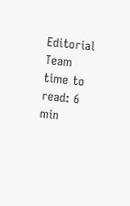Editorial Team time to read: 6 min